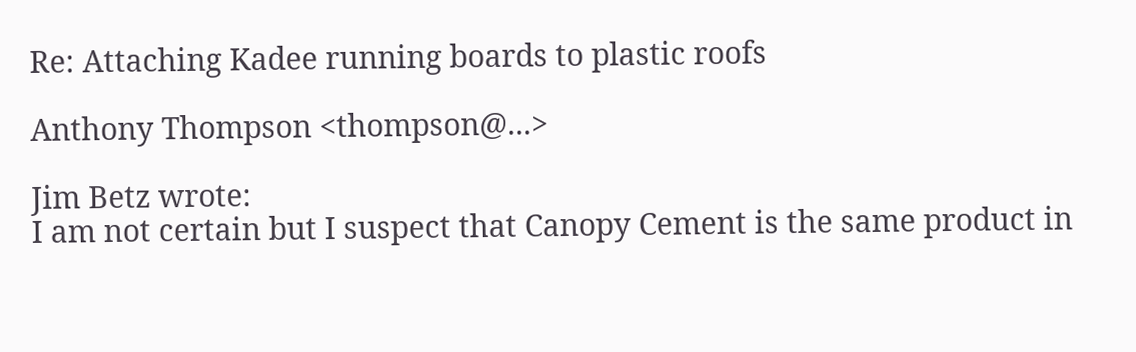Re: Attaching Kadee running boards to plastic roofs

Anthony Thompson <thompson@...>

Jim Betz wrote:
I am not certain but I suspect that Canopy Cement is the same product in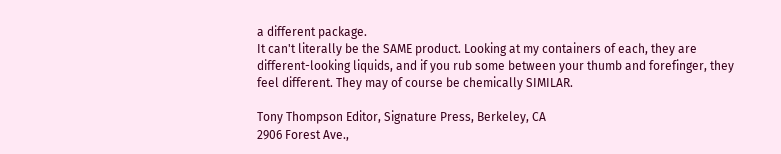a different package.
It can't literally be the SAME product. Looking at my containers of each, they are different-looking liquids, and if you rub some between your thumb and forefinger, they feel different. They may of course be chemically SIMILAR.

Tony Thompson Editor, Signature Press, Berkeley, CA
2906 Forest Ave.,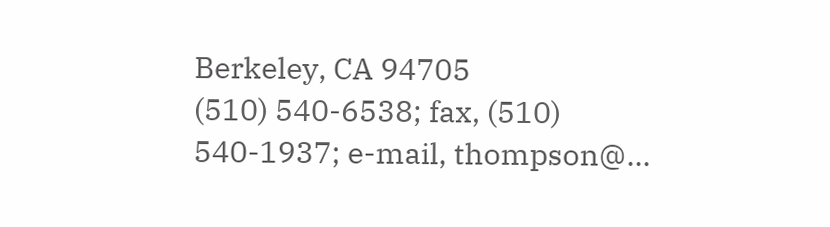Berkeley, CA 94705
(510) 540-6538; fax, (510) 540-1937; e-mail, thompson@...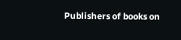Publishers of books on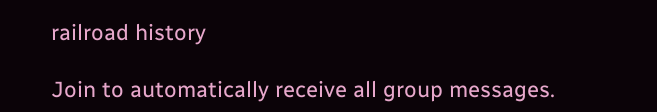railroad history

Join to automatically receive all group messages.